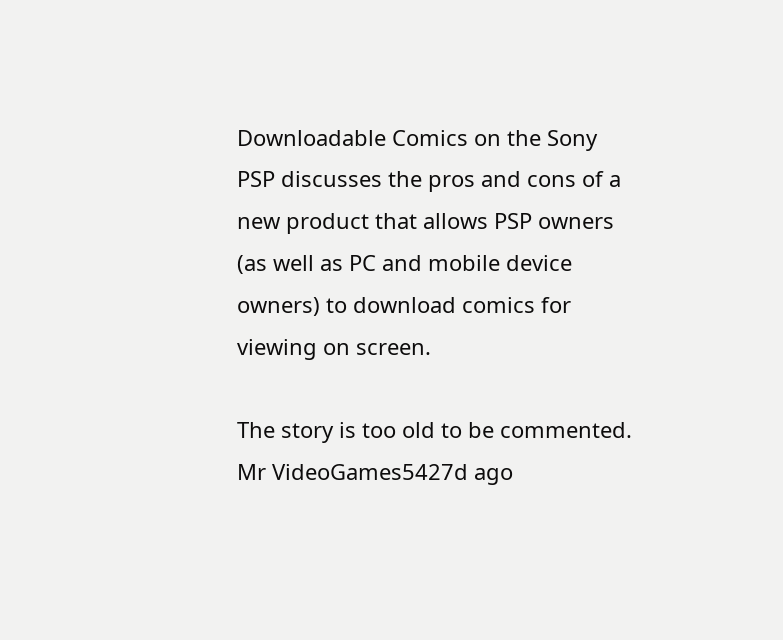Downloadable Comics on the Sony PSP discusses the pros and cons of a new product that allows PSP owners (as well as PC and mobile device owners) to download comics for viewing on screen.

The story is too old to be commented.
Mr VideoGames5427d ago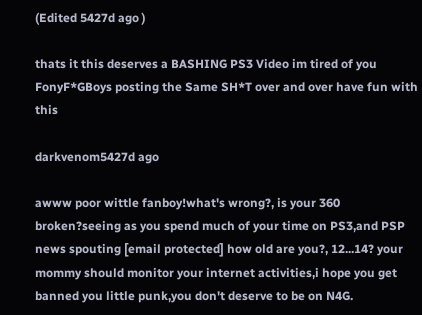(Edited 5427d ago )

thats it this deserves a BASHING PS3 Video im tired of you FonyF*GBoys posting the Same SH*T over and over have fun with this

darkvenom5427d ago

awww poor wittle fanboy!what's wrong?, is your 360 broken?seeing as you spend much of your time on PS3,and PSP news spouting [email protected] how old are you?, 12...14? your mommy should monitor your internet activities,i hope you get banned you little punk,you don't deserve to be on N4G.